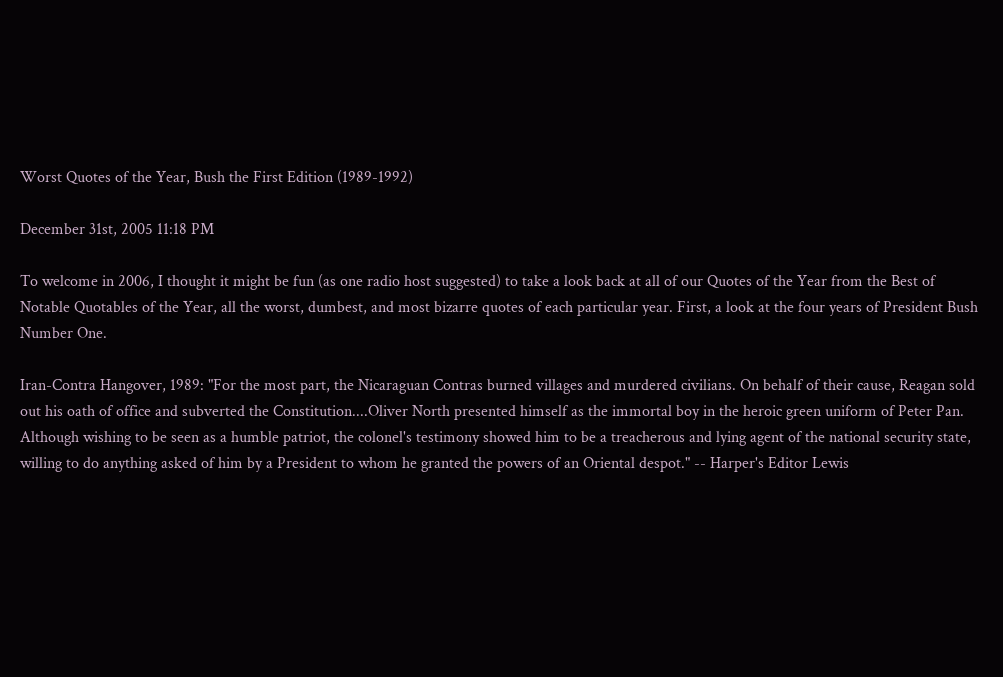Worst Quotes of the Year, Bush the First Edition (1989-1992)

December 31st, 2005 11:18 PM

To welcome in 2006, I thought it might be fun (as one radio host suggested) to take a look back at all of our Quotes of the Year from the Best of Notable Quotables of the Year, all the worst, dumbest, and most bizarre quotes of each particular year. First, a look at the four years of President Bush Number One.

Iran-Contra Hangover, 1989: "For the most part, the Nicaraguan Contras burned villages and murdered civilians. On behalf of their cause, Reagan sold out his oath of office and subverted the Constitution....Oliver North presented himself as the immortal boy in the heroic green uniform of Peter Pan. Although wishing to be seen as a humble patriot, the colonel's testimony showed him to be a treacherous and lying agent of the national security state, willing to do anything asked of him by a President to whom he granted the powers of an Oriental despot." -- Harper's Editor Lewis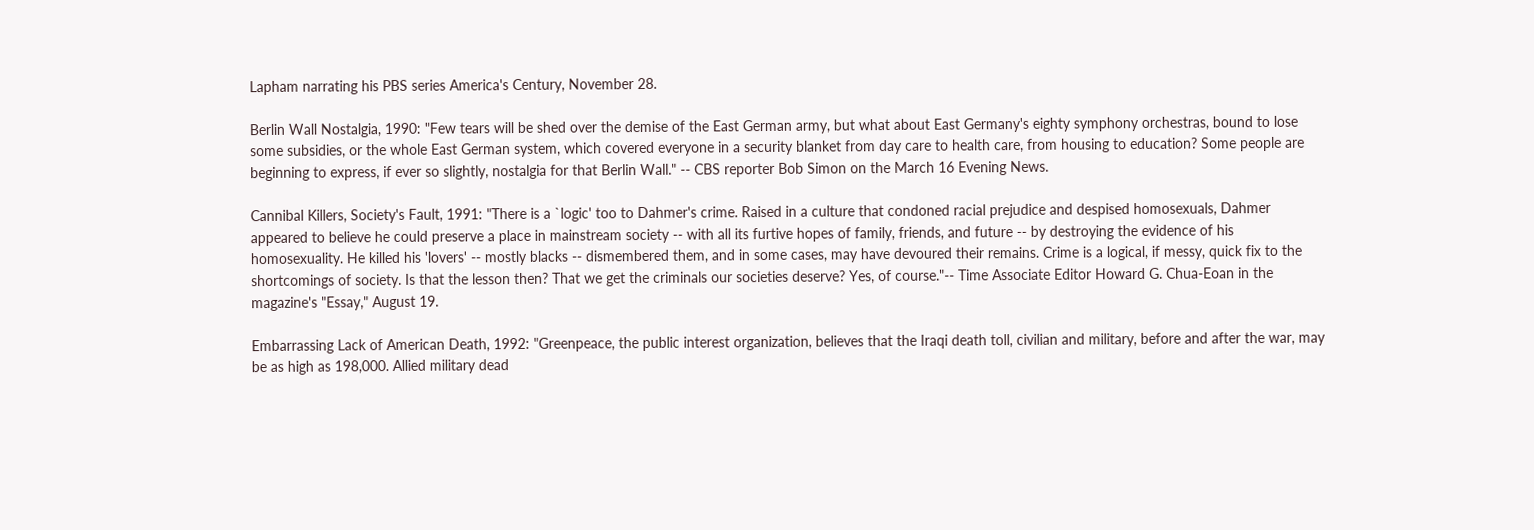Lapham narrating his PBS series America's Century, November 28.

Berlin Wall Nostalgia, 1990: "Few tears will be shed over the demise of the East German army, but what about East Germany's eighty symphony orchestras, bound to lose some subsidies, or the whole East German system, which covered everyone in a security blanket from day care to health care, from housing to education? Some people are beginning to express, if ever so slightly, nostalgia for that Berlin Wall." -- CBS reporter Bob Simon on the March 16 Evening News.

Cannibal Killers, Society's Fault, 1991: "There is a `logic' too to Dahmer's crime. Raised in a culture that condoned racial prejudice and despised homosexuals, Dahmer appeared to believe he could preserve a place in mainstream society -- with all its furtive hopes of family, friends, and future -- by destroying the evidence of his homosexuality. He killed his 'lovers' -- mostly blacks -- dismembered them, and in some cases, may have devoured their remains. Crime is a logical, if messy, quick fix to the shortcomings of society. Is that the lesson then? That we get the criminals our societies deserve? Yes, of course."-- Time Associate Editor Howard G. Chua-Eoan in the magazine's "Essay," August 19.

Embarrassing Lack of American Death, 1992: "Greenpeace, the public interest organization, believes that the Iraqi death toll, civilian and military, before and after the war, may be as high as 198,000. Allied military dead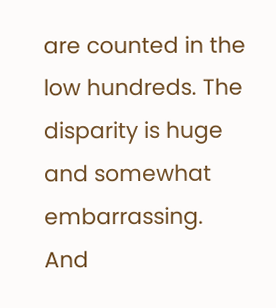are counted in the low hundreds. The disparity is huge and somewhat embarrassing. And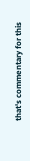that's commentary for this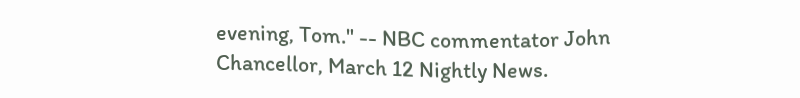evening, Tom." -- NBC commentator John Chancellor, March 12 Nightly News.